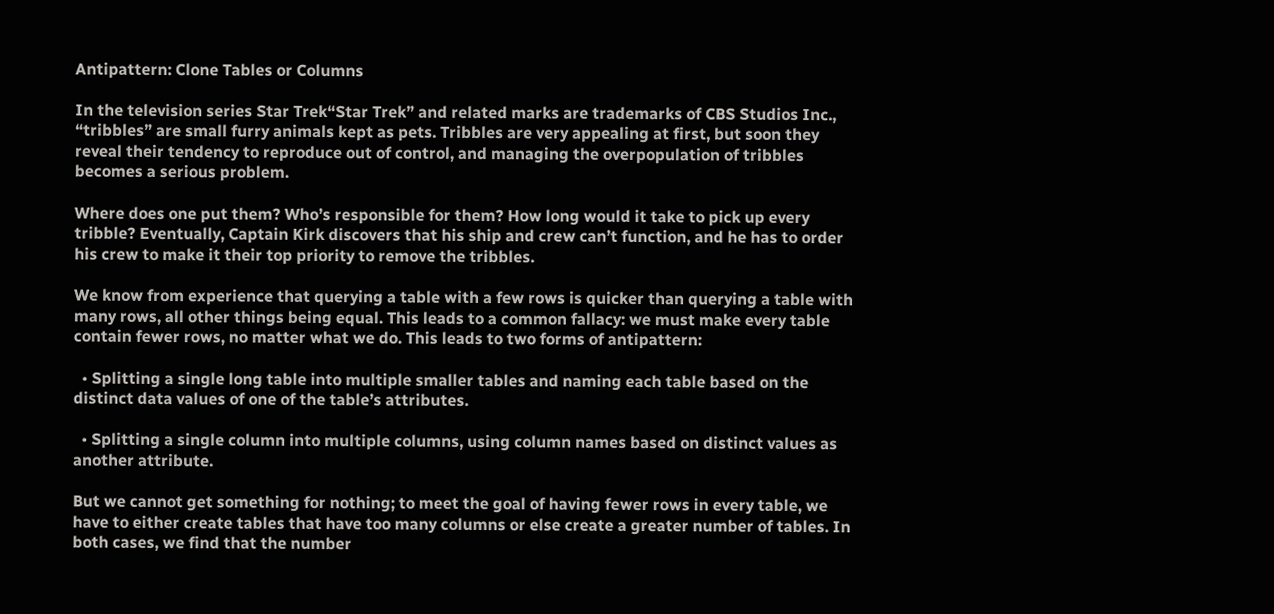Antipattern: Clone Tables or Columns

In the television series Star Trek“Star Trek” and related marks are trademarks of CBS Studios Inc., “tribbles” are small furry animals kept as pets. Tribbles are very appealing at first, but soon they reveal their tendency to reproduce out of control, and managing the overpopulation of tribbles becomes a serious problem.

Where does one put them? Who’s responsible for them? How long would it take to pick up every tribble? Eventually, Captain Kirk discovers that his ship and crew can’t function, and he has to order his crew to make it their top priority to remove the tribbles.

We know from experience that querying a table with a few rows is quicker than querying a table with many rows, all other things being equal. This leads to a common fallacy: we must make every table contain fewer rows, no matter what we do. This leads to two forms of antipattern:

  • Splitting a single long table into multiple smaller tables and naming each table based on the distinct data values of one of the table’s attributes.

  • Splitting a single column into multiple columns, using column names based on distinct values as another attribute.

But we cannot get something for nothing; to meet the goal of having fewer rows in every table, we have to either create tables that have too many columns or else create a greater number of tables. In both cases, we find that the number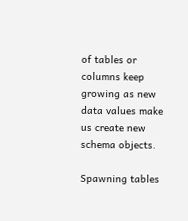of tables or columns keep growing as new data values make us create new schema objects.

Spawning tables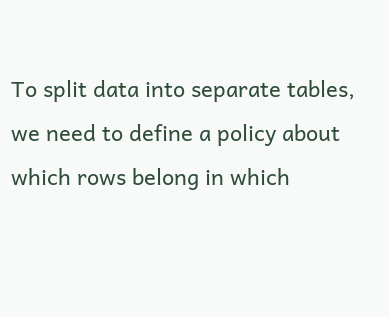To split data into separate tables, we need to define a policy about which rows belong in which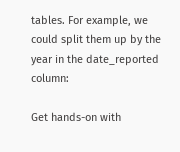tables. For example, we could split them up by the year in the date_reported column:

Get hands-on with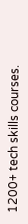1200+ tech skills courses.